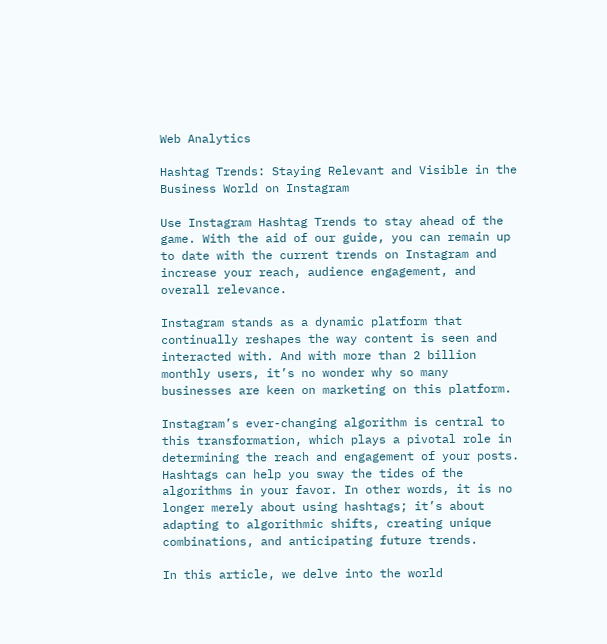Web Analytics

Hashtag Trends: Staying Relevant and Visible in the Business World on Instagram

Use Instagram Hashtag Trends to stay ahead of the game. With the aid of our guide, you can remain up to date with the current trends on Instagram and increase your reach, audience engagement, and overall relevance.

Instagram stands as a dynamic platform that continually reshapes the way content is seen and interacted with. And with more than 2 billion monthly users, it’s no wonder why so many businesses are keen on marketing on this platform.

Instagram’s ever-changing algorithm is central to this transformation, which plays a pivotal role in determining the reach and engagement of your posts. Hashtags can help you sway the tides of the algorithms in your favor. In other words, it is no longer merely about using hashtags; it’s about adapting to algorithmic shifts, creating unique combinations, and anticipating future trends.

In this article, we delve into the world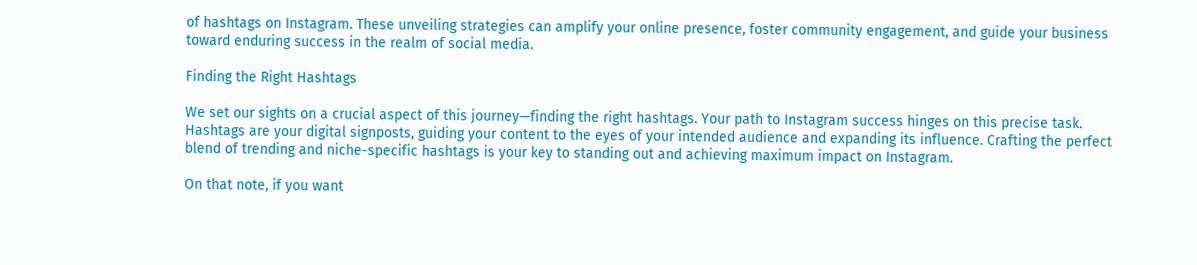of hashtags on Instagram. These unveiling strategies can amplify your online presence, foster community engagement, and guide your business toward enduring success in the realm of social media.

Finding the Right Hashtags

We set our sights on a crucial aspect of this journey—finding the right hashtags. Your path to Instagram success hinges on this precise task. Hashtags are your digital signposts, guiding your content to the eyes of your intended audience and expanding its influence. Crafting the perfect blend of trending and niche-specific hashtags is your key to standing out and achieving maximum impact on Instagram.

On that note, if you want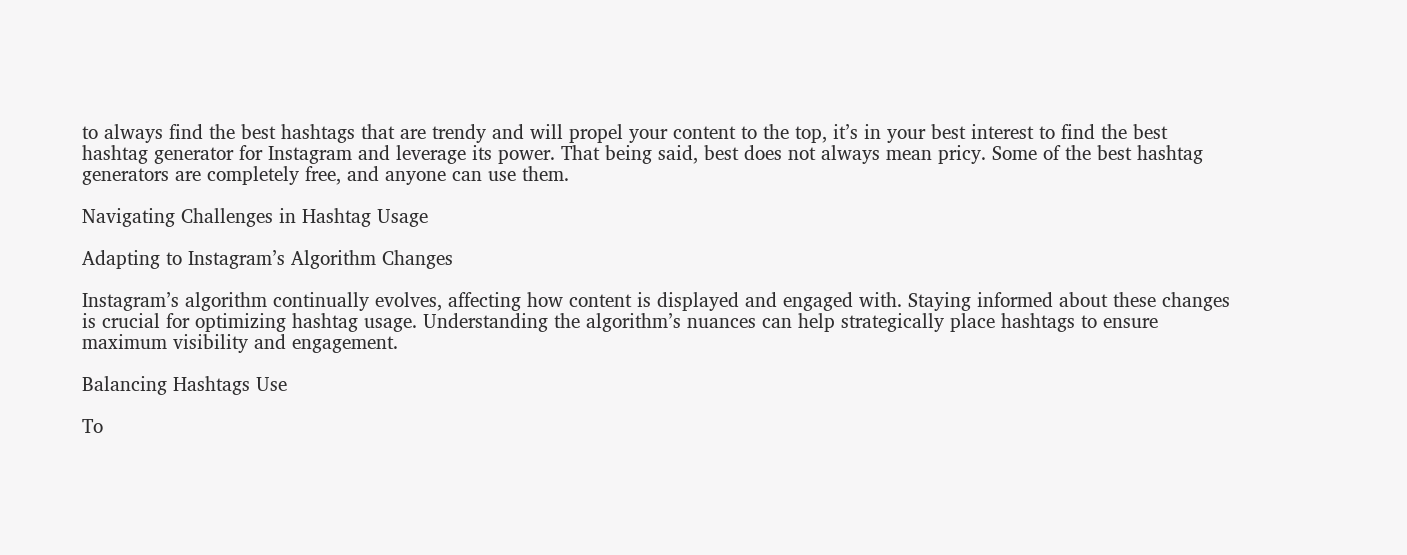to always find the best hashtags that are trendy and will propel your content to the top, it’s in your best interest to find the best hashtag generator for Instagram and leverage its power. That being said, best does not always mean pricy. Some of the best hashtag generators are completely free, and anyone can use them.

Navigating Challenges in Hashtag Usage

Adapting to Instagram’s Algorithm Changes

Instagram’s algorithm continually evolves, affecting how content is displayed and engaged with. Staying informed about these changes is crucial for optimizing hashtag usage. Understanding the algorithm’s nuances can help strategically place hashtags to ensure maximum visibility and engagement.

Balancing Hashtags Use

To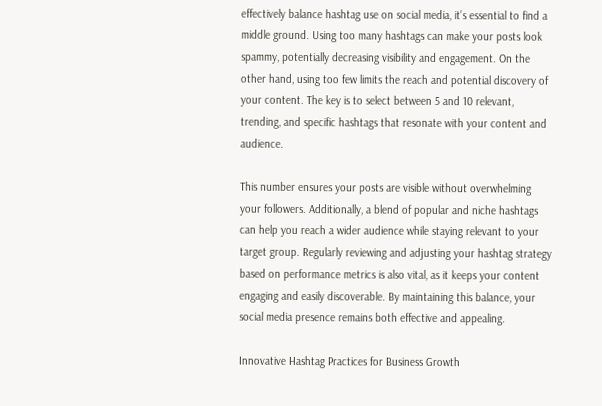effectively balance hashtag use on social media, it’s essential to find a middle ground. Using too many hashtags can make your posts look spammy, potentially decreasing visibility and engagement. On the other hand, using too few limits the reach and potential discovery of your content. The key is to select between 5 and 10 relevant, trending, and specific hashtags that resonate with your content and audience.

This number ensures your posts are visible without overwhelming your followers. Additionally, a blend of popular and niche hashtags can help you reach a wider audience while staying relevant to your target group. Regularly reviewing and adjusting your hashtag strategy based on performance metrics is also vital, as it keeps your content engaging and easily discoverable. By maintaining this balance, your social media presence remains both effective and appealing.

Innovative Hashtag Practices for Business Growth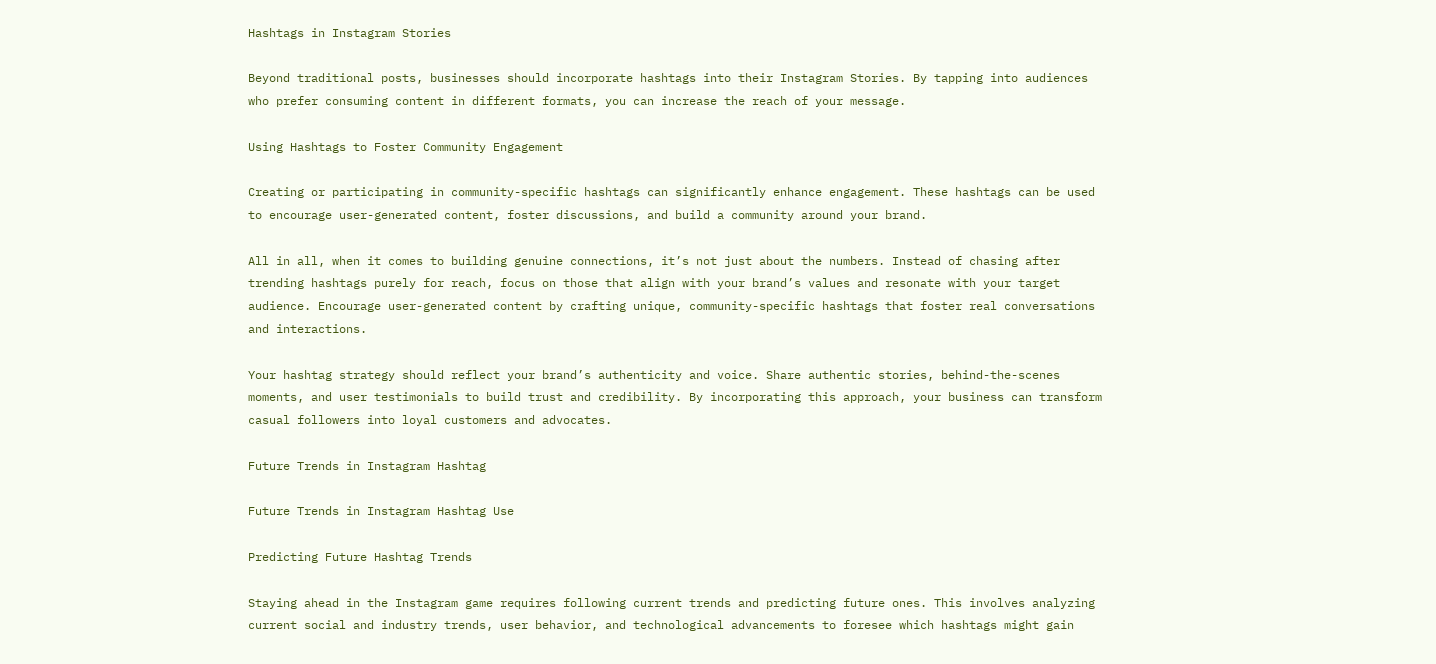Hashtags in Instagram Stories

Beyond traditional posts, businesses should incorporate hashtags into their Instagram Stories. By tapping into audiences who prefer consuming content in different formats, you can increase the reach of your message.

Using Hashtags to Foster Community Engagement

Creating or participating in community-specific hashtags can significantly enhance engagement. These hashtags can be used to encourage user-generated content, foster discussions, and build a community around your brand.

All in all, when it comes to building genuine connections, it’s not just about the numbers. Instead of chasing after trending hashtags purely for reach, focus on those that align with your brand’s values and resonate with your target audience. Encourage user-generated content by crafting unique, community-specific hashtags that foster real conversations and interactions.

Your hashtag strategy should reflect your brand’s authenticity and voice. Share authentic stories, behind-the-scenes moments, and user testimonials to build trust and credibility. By incorporating this approach, your business can transform casual followers into loyal customers and advocates.

Future Trends in Instagram Hashtag

Future Trends in Instagram Hashtag Use

Predicting Future Hashtag Trends

Staying ahead in the Instagram game requires following current trends and predicting future ones. This involves analyzing current social and industry trends, user behavior, and technological advancements to foresee which hashtags might gain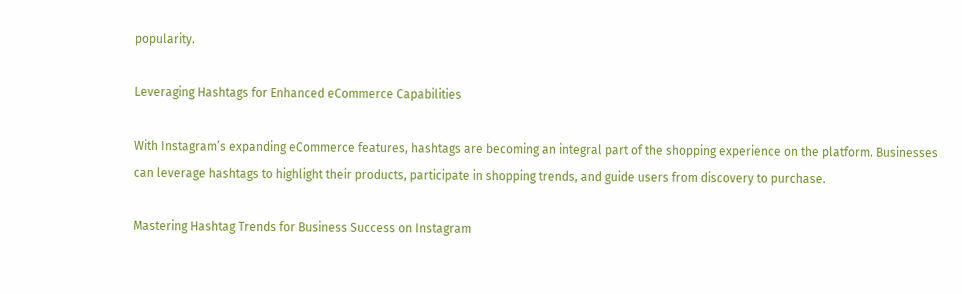popularity.

Leveraging Hashtags for Enhanced eCommerce Capabilities

With Instagram’s expanding eCommerce features, hashtags are becoming an integral part of the shopping experience on the platform. Businesses can leverage hashtags to highlight their products, participate in shopping trends, and guide users from discovery to purchase.

Mastering Hashtag Trends for Business Success on Instagram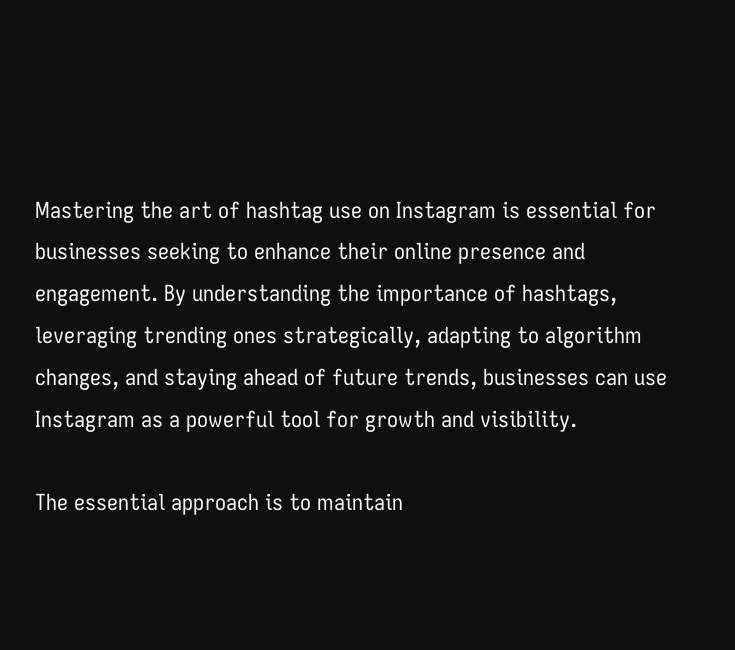Mastering the art of hashtag use on Instagram is essential for businesses seeking to enhance their online presence and engagement. By understanding the importance of hashtags, leveraging trending ones strategically, adapting to algorithm changes, and staying ahead of future trends, businesses can use Instagram as a powerful tool for growth and visibility.

The essential approach is to maintain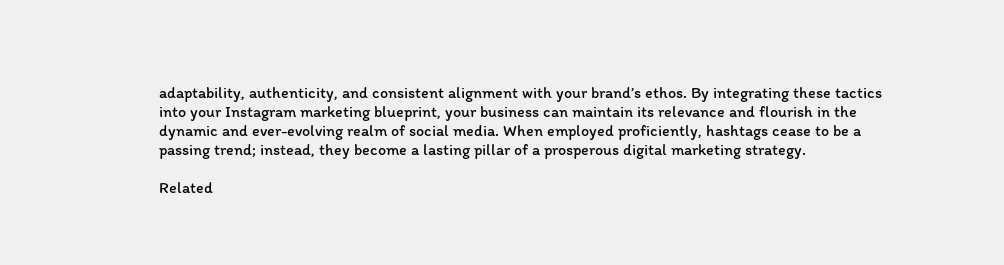adaptability, authenticity, and consistent alignment with your brand’s ethos. By integrating these tactics into your Instagram marketing blueprint, your business can maintain its relevance and flourish in the dynamic and ever-evolving realm of social media. When employed proficiently, hashtags cease to be a passing trend; instead, they become a lasting pillar of a prosperous digital marketing strategy.

Related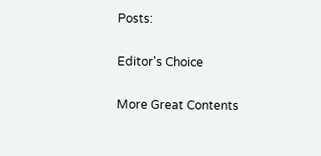Posts:

Editor's Choice

More Great Contents